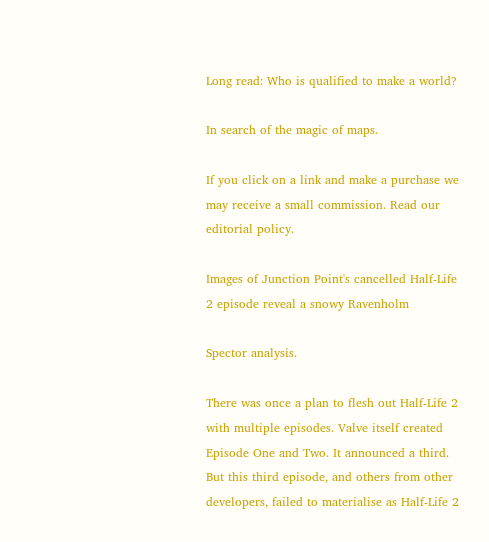Long read: Who is qualified to make a world?

In search of the magic of maps.

If you click on a link and make a purchase we may receive a small commission. Read our editorial policy.

Images of Junction Point's cancelled Half-Life 2 episode reveal a snowy Ravenholm

Spector analysis.

There was once a plan to flesh out Half-Life 2 with multiple episodes. Valve itself created Episode One and Two. It announced a third. But this third episode, and others from other developers, failed to materialise as Half-Life 2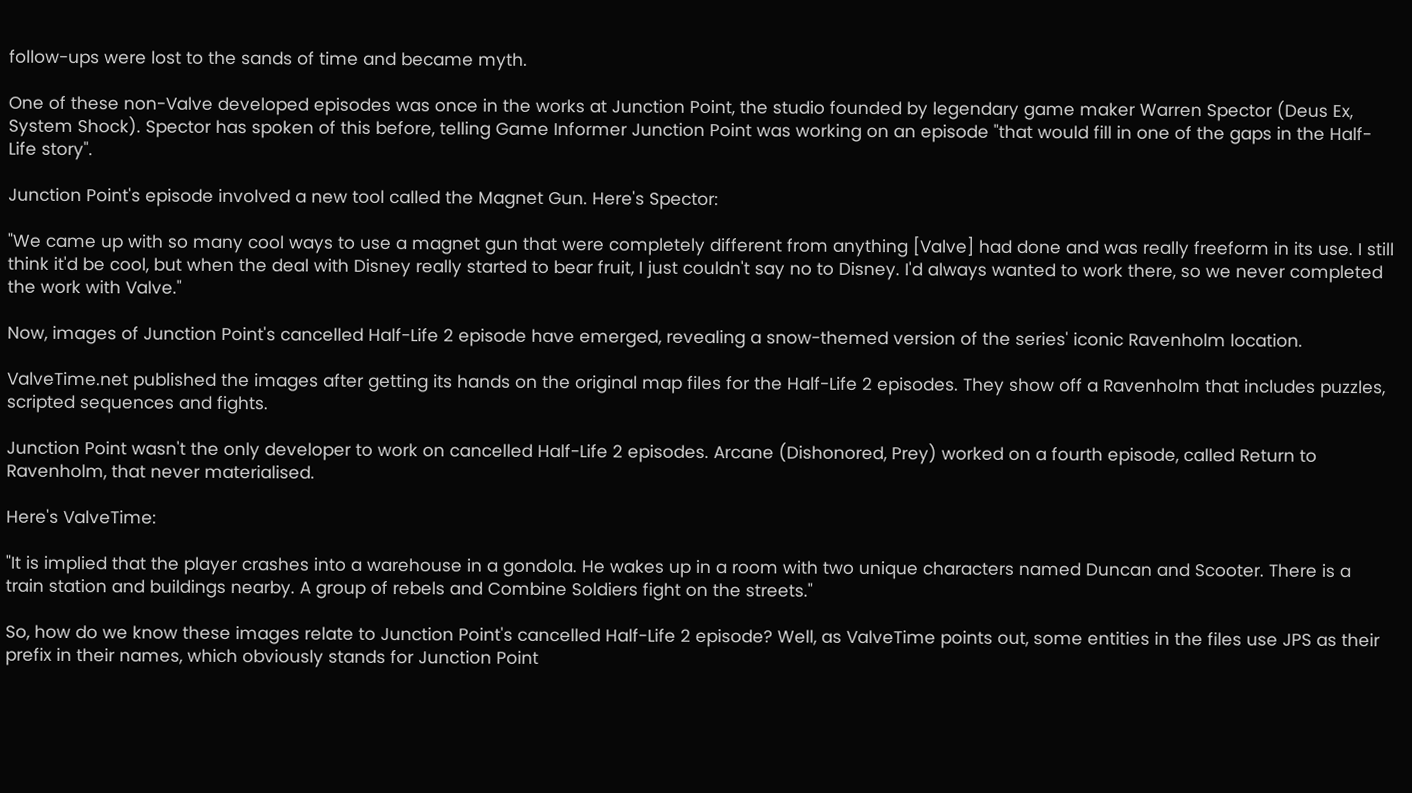follow-ups were lost to the sands of time and became myth.

One of these non-Valve developed episodes was once in the works at Junction Point, the studio founded by legendary game maker Warren Spector (Deus Ex, System Shock). Spector has spoken of this before, telling Game Informer Junction Point was working on an episode "that would fill in one of the gaps in the Half-Life story".

Junction Point's episode involved a new tool called the Magnet Gun. Here's Spector:

"We came up with so many cool ways to use a magnet gun that were completely different from anything [Valve] had done and was really freeform in its use. I still think it'd be cool, but when the deal with Disney really started to bear fruit, I just couldn't say no to Disney. I'd always wanted to work there, so we never completed the work with Valve."

Now, images of Junction Point's cancelled Half-Life 2 episode have emerged, revealing a snow-themed version of the series' iconic Ravenholm location.

ValveTime.net published the images after getting its hands on the original map files for the Half-Life 2 episodes. They show off a Ravenholm that includes puzzles, scripted sequences and fights.

Junction Point wasn't the only developer to work on cancelled Half-Life 2 episodes. Arcane (Dishonored, Prey) worked on a fourth episode, called Return to Ravenholm, that never materialised.

Here's ValveTime:

"It is implied that the player crashes into a warehouse in a gondola. He wakes up in a room with two unique characters named Duncan and Scooter. There is a train station and buildings nearby. A group of rebels and Combine Soldiers fight on the streets."

So, how do we know these images relate to Junction Point's cancelled Half-Life 2 episode? Well, as ValveTime points out, some entities in the files use JPS as their prefix in their names, which obviously stands for Junction Point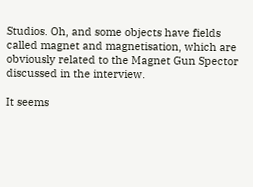Studios. Oh, and some objects have fields called magnet and magnetisation, which are obviously related to the Magnet Gun Spector discussed in the interview.

It seems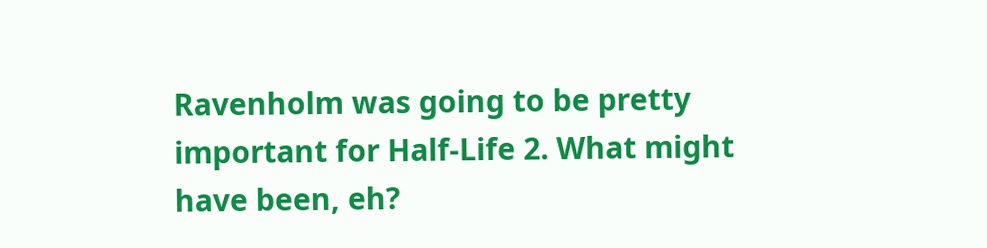Ravenholm was going to be pretty important for Half-Life 2. What might have been, eh?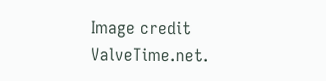Image credit ValveTime.net.